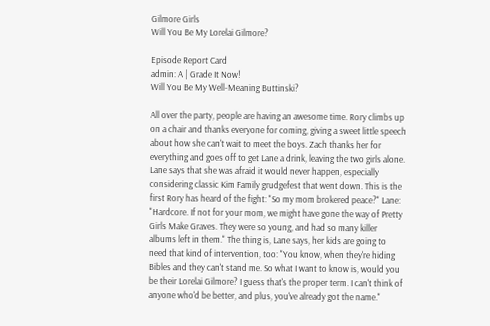Gilmore Girls
Will You Be My Lorelai Gilmore?

Episode Report Card
admin: A | Grade It Now!
Will You Be My Well-Meaning Buttinski?

All over the party, people are having an awesome time. Rory climbs up on a chair and thanks everyone for coming, giving a sweet little speech about how she can't wait to meet the boys. Zach thanks her for everything and goes off to get Lane a drink, leaving the two girls alone. Lane says that she was afraid it would never happen, especially considering classic Kim Family grudgefest that went down. This is the first Rory has heard of the fight: "So my mom brokered peace?" Lane: "Hardcore. If not for your mom, we might have gone the way of Pretty Girls Make Graves. They were so young, and had so many killer albums left in them." The thing is, Lane says, her kids are going to need that kind of intervention, too: "You know, when they're hiding Bibles and they can't stand me. So what I want to know is, would you be their Lorelai Gilmore? I guess that's the proper term. I can't think of anyone who'd be better, and plus, you've already got the name."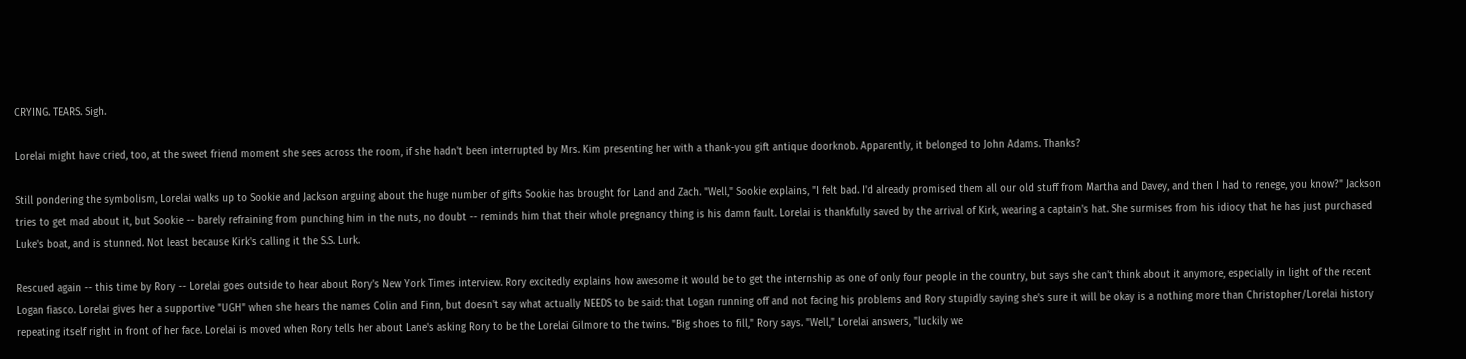CRYING. TEARS. Sigh.

Lorelai might have cried, too, at the sweet friend moment she sees across the room, if she hadn't been interrupted by Mrs. Kim presenting her with a thank-you gift antique doorknob. Apparently, it belonged to John Adams. Thanks?

Still pondering the symbolism, Lorelai walks up to Sookie and Jackson arguing about the huge number of gifts Sookie has brought for Land and Zach. "Well," Sookie explains, "I felt bad. I'd already promised them all our old stuff from Martha and Davey, and then I had to renege, you know?" Jackson tries to get mad about it, but Sookie -- barely refraining from punching him in the nuts, no doubt -- reminds him that their whole pregnancy thing is his damn fault. Lorelai is thankfully saved by the arrival of Kirk, wearing a captain's hat. She surmises from his idiocy that he has just purchased Luke's boat, and is stunned. Not least because Kirk's calling it the S.S. Lurk.

Rescued again -- this time by Rory -- Lorelai goes outside to hear about Rory's New York Times interview. Rory excitedly explains how awesome it would be to get the internship as one of only four people in the country, but says she can't think about it anymore, especially in light of the recent Logan fiasco. Lorelai gives her a supportive "UGH" when she hears the names Colin and Finn, but doesn't say what actually NEEDS to be said: that Logan running off and not facing his problems and Rory stupidly saying she's sure it will be okay is a nothing more than Christopher/Lorelai history repeating itself right in front of her face. Lorelai is moved when Rory tells her about Lane's asking Rory to be the Lorelai Gilmore to the twins. "Big shoes to fill," Rory says. "Well," Lorelai answers, "luckily we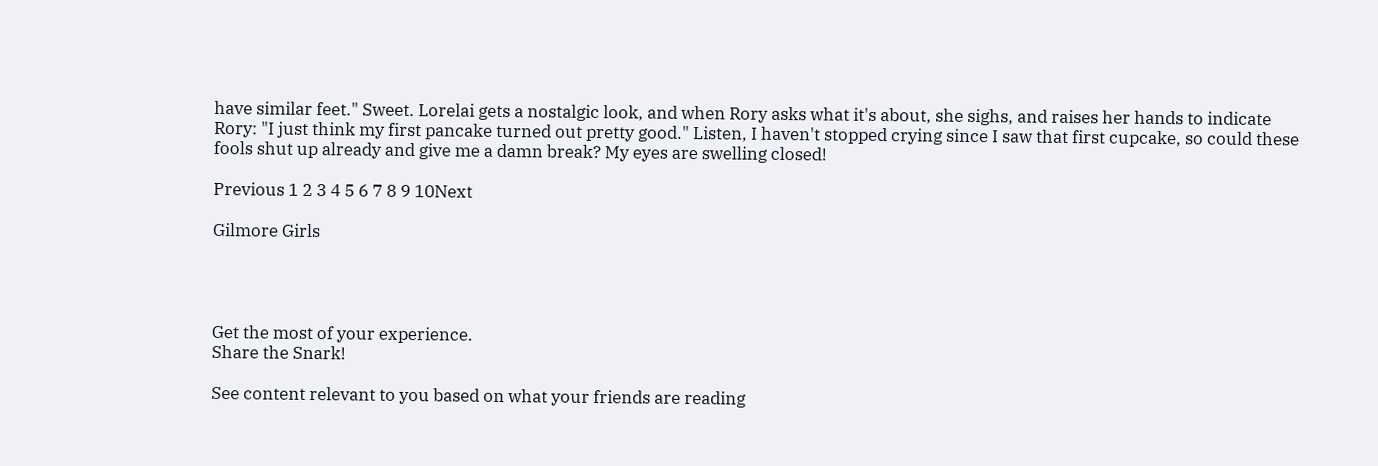have similar feet." Sweet. Lorelai gets a nostalgic look, and when Rory asks what it's about, she sighs, and raises her hands to indicate Rory: "I just think my first pancake turned out pretty good." Listen, I haven't stopped crying since I saw that first cupcake, so could these fools shut up already and give me a damn break? My eyes are swelling closed!

Previous 1 2 3 4 5 6 7 8 9 10Next

Gilmore Girls




Get the most of your experience.
Share the Snark!

See content relevant to you based on what your friends are reading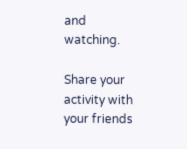and watching.

Share your activity with your friends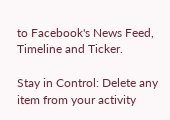to Facebook's News Feed, Timeline and Ticker.

Stay in Control: Delete any item from your activity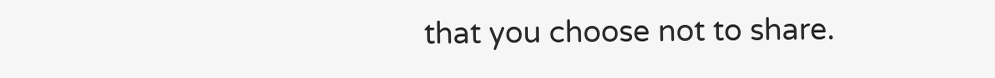that you choose not to share.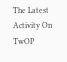The Latest Activity On TwOP